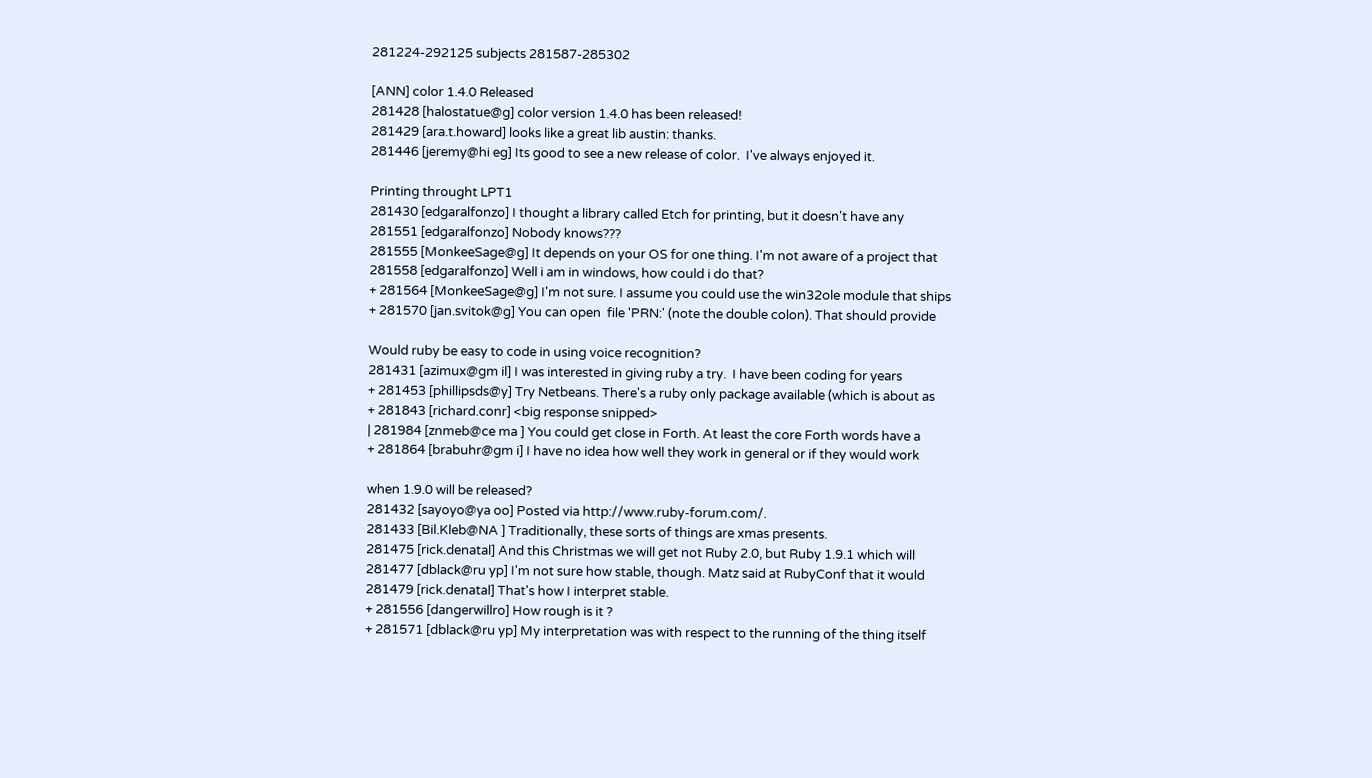281224-292125 subjects 281587-285302

[ANN] color 1.4.0 Released
281428 [halostatue@g] color version 1.4.0 has been released!
281429 [ara.t.howard] looks like a great lib austin: thanks.
281446 [jeremy@hi eg] Its good to see a new release of color.  I've always enjoyed it.

Printing throught LPT1
281430 [edgaralfonzo] I thought a library called Etch for printing, but it doesn't have any
281551 [edgaralfonzo] Nobody knows???
281555 [MonkeeSage@g] It depends on your OS for one thing. I'm not aware of a project that
281558 [edgaralfonzo] Well i am in windows, how could i do that?
+ 281564 [MonkeeSage@g] I'm not sure. I assume you could use the win32ole module that ships
+ 281570 [jan.svitok@g] You can open  file 'PRN:' (note the double colon). That should provide

Would ruby be easy to code in using voice recognition?
281431 [azimux@gm il] I was interested in giving ruby a try.  I have been coding for years
+ 281453 [phillipsds@y] Try Netbeans. There's a ruby only package available (which is about as
+ 281843 [richard.conr] <big response snipped>
| 281984 [znmeb@ce ma ] You could get close in Forth. At least the core Forth words have a
+ 281864 [brabuhr@gm i] I have no idea how well they work in general or if they would work

when 1.9.0 will be released?
281432 [sayoyo@ya oo] Posted via http://www.ruby-forum.com/.
281433 [Bil.Kleb@NA ] Traditionally, these sorts of things are xmas presents.
281475 [rick.denatal] And this Christmas we will get not Ruby 2.0, but Ruby 1.9.1 which will
281477 [dblack@ru yp] I'm not sure how stable, though. Matz said at RubyConf that it would
281479 [rick.denatal] That's how I interpret stable.
+ 281556 [dangerwillro] How rough is it ?
+ 281571 [dblack@ru yp] My interpretation was with respect to the running of the thing itself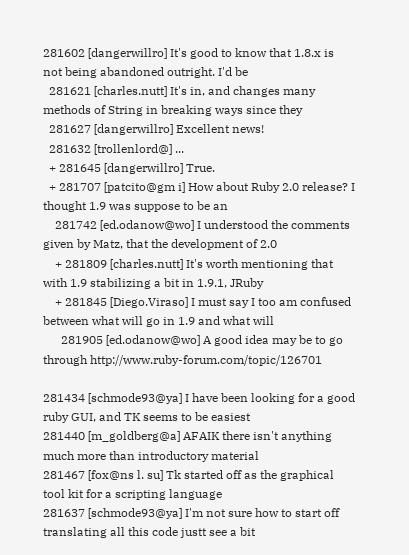281602 [dangerwillro] It's good to know that 1.8.x is not being abandoned outright. I'd be
  281621 [charles.nutt] It's in, and changes many methods of String in breaking ways since they
  281627 [dangerwillro] Excellent news!
  281632 [trollenlord@] ...
  + 281645 [dangerwillro] True.
  + 281707 [patcito@gm i] How about Ruby 2.0 release? I thought 1.9 was suppose to be an
    281742 [ed.odanow@wo] I understood the comments given by Matz, that the development of 2.0
    + 281809 [charles.nutt] It's worth mentioning that with 1.9 stabilizing a bit in 1.9.1, JRuby
    + 281845 [Diego.Viraso] I must say I too am confused between what will go in 1.9 and what will
      281905 [ed.odanow@wo] A good idea may be to go through http://www.ruby-forum.com/topic/126701

281434 [schmode93@ya] I have been looking for a good ruby GUI, and TK seems to be easiest
281440 [m_goldberg@a] AFAIK there isn't anything much more than introductory material
281467 [fox@ns l. su] Tk started off as the graphical tool kit for a scripting language
281637 [schmode93@ya] I'm not sure how to start off translating all this code justt see a bit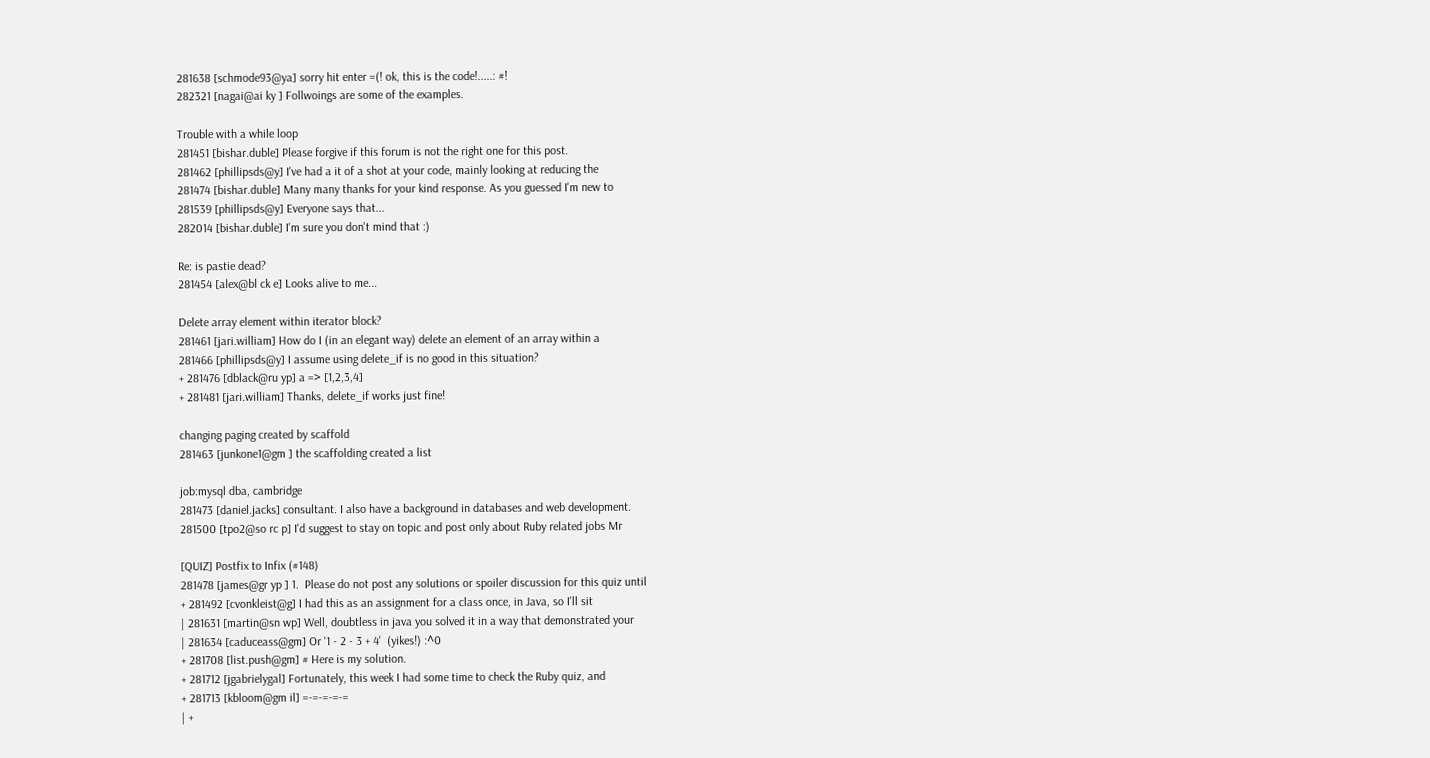281638 [schmode93@ya] sorry hit enter =(! ok, this is the code!.....: #!
282321 [nagai@ai ky ] Follwoings are some of the examples.

Trouble with a while loop
281451 [bishar.duble] Please forgive if this forum is not the right one for this post.
281462 [phillipsds@y] I've had a it of a shot at your code, mainly looking at reducing the
281474 [bishar.duble] Many many thanks for your kind response. As you guessed I'm new to
281539 [phillipsds@y] Everyone says that...
282014 [bishar.duble] I'm sure you don't mind that :)

Re: is pastie dead?
281454 [alex@bl ck e] Looks alive to me...

Delete array element within iterator block?
281461 [jari.william] How do I (in an elegant way) delete an element of an array within a
281466 [phillipsds@y] I assume using delete_if is no good in this situation?
+ 281476 [dblack@ru yp] a => [1,2,3,4]
+ 281481 [jari.william] Thanks, delete_if works just fine!

changing paging created by scaffold
281463 [junkone1@gm ] the scaffolding created a list

job:mysql dba, cambridge
281473 [daniel.jacks] consultant. I also have a background in databases and web development.
281500 [tpo2@so rc p] I'd suggest to stay on topic and post only about Ruby related jobs Mr

[QUIZ] Postfix to Infix (#148)
281478 [james@gr yp ] 1.  Please do not post any solutions or spoiler discussion for this quiz until
+ 281492 [cvonkleist@g] I had this as an assignment for a class once, in Java, so I'll sit
| 281631 [martin@sn wp] Well, doubtless in java you solved it in a way that demonstrated your
| 281634 [caduceass@gm] Or '1 - 2 - 3 + 4'  (yikes!) :^0
+ 281708 [list.push@gm] # Here is my solution.
+ 281712 [jgabrielygal] Fortunately, this week I had some time to check the Ruby quiz, and
+ 281713 [kbloom@gm il] =-=-=-=-=
| +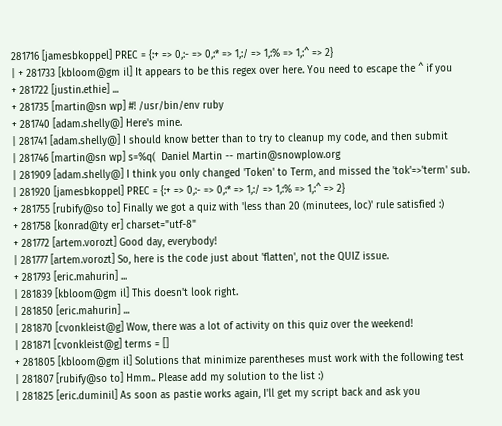281716 [jamesbkoppel] PREC = {:+ => 0,:- => 0,:* => 1,:/ => 1,:% => 1,:^ => 2}
| + 281733 [kbloom@gm il] It appears to be this regex over here. You need to escape the ^ if you
+ 281722 [justin.ethie] ...
+ 281735 [martin@sn wp] #! /usr/bin/env ruby
+ 281740 [adam.shelly@] Here's mine.
| 281741 [adam.shelly@] I should know better than to try to cleanup my code, and then submit
| 281746 [martin@sn wp] s=%q(  Daniel Martin -- martin@snowplow.org
| 281909 [adam.shelly@] I think you only changed 'Token' to Term, and missed the 'tok'=>'term' sub.
| 281920 [jamesbkoppel] PREC = {:+ => 0,:- => 0,:* => 1,:/ => 1,:% => 1,:^ => 2}
+ 281755 [rubify@so to] Finally we got a quiz with 'less than 20 (minutees, loc)' rule satisfied :)
+ 281758 [konrad@ty er] charset="utf-8"
+ 281772 [artem.vorozt] Good day, everybody!
| 281777 [artem.vorozt] So, here is the code just about 'flatten', not the QUIZ issue.
+ 281793 [eric.mahurin] ...
| 281839 [kbloom@gm il] This doesn't look right.
| 281850 [eric.mahurin] ...
| 281870 [cvonkleist@g] Wow, there was a lot of activity on this quiz over the weekend!
| 281871 [cvonkleist@g] terms = []
+ 281805 [kbloom@gm il] Solutions that minimize parentheses must work with the following test
| 281807 [rubify@so to] Hmm.. Please add my solution to the list :)
| 281825 [eric.duminil] As soon as pastie works again, I'll get my script back and ask you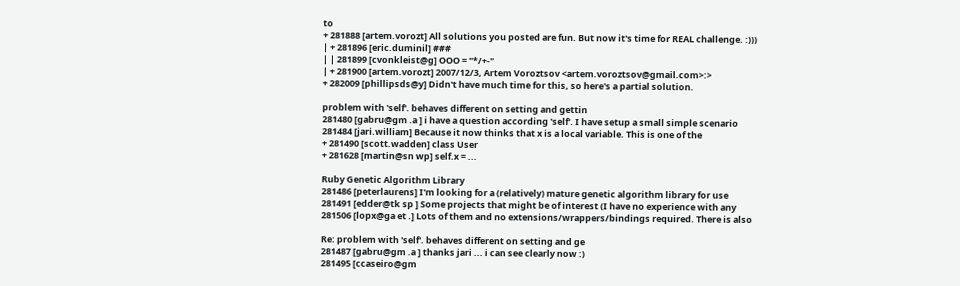to
+ 281888 [artem.vorozt] All solutions you posted are fun. But now it's time for REAL challenge. :)))
| + 281896 [eric.duminil] ###
| | 281899 [cvonkleist@g] OOO = "*/+-"
| + 281900 [artem.vorozt] 2007/12/3, Artem Voroztsov <artem.voroztsov@gmail.com>:>
+ 282009 [phillipsds@y] Didn't have much time for this, so here's a partial solution.

problem with 'self'. behaves different on setting and gettin
281480 [gabru@gm .a ] i have a question according 'self'. I have setup a small simple scenario
281484 [jari.william] Because it now thinks that x is a local variable. This is one of the
+ 281490 [scott.wadden] class User
+ 281628 [martin@sn wp] self.x = ...

Ruby Genetic Algorithm Library
281486 [peterlaurens] I'm looking for a (relatively) mature genetic algorithm library for use
281491 [edder@tk sp ] Some projects that might be of interest (I have no experience with any
281506 [lopx@ga et .] Lots of them and no extensions/wrappers/bindings required. There is also

Re: problem with 'self'. behaves different on setting and ge
281487 [gabru@gm .a ] thanks jari ... i can see clearly now :)
281495 [ccaseiro@gm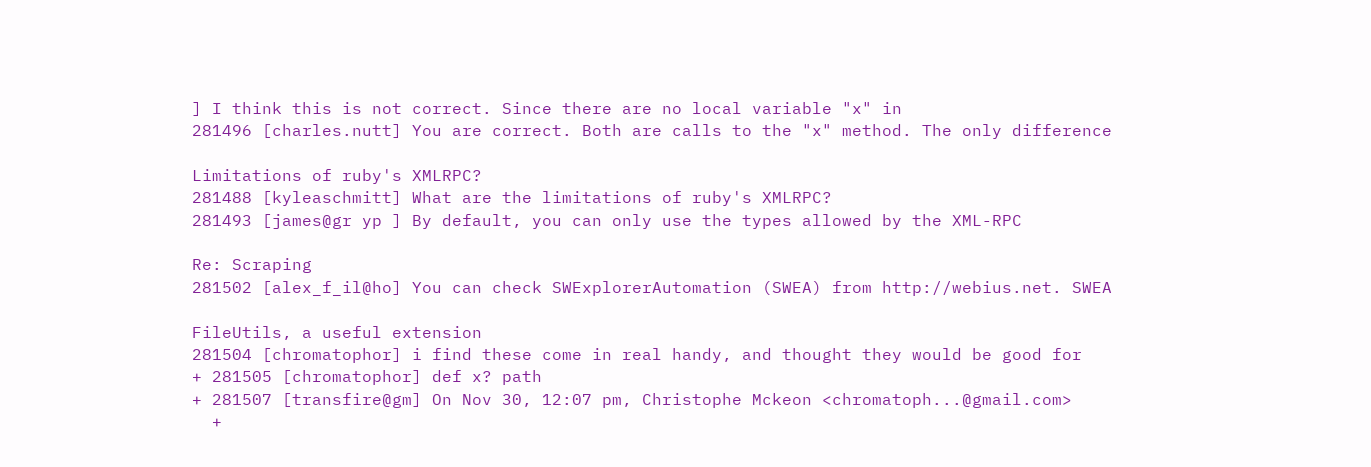] I think this is not correct. Since there are no local variable "x" in
281496 [charles.nutt] You are correct. Both are calls to the "x" method. The only difference

Limitations of ruby's XMLRPC?
281488 [kyleaschmitt] What are the limitations of ruby's XMLRPC?
281493 [james@gr yp ] By default, you can only use the types allowed by the XML-RPC

Re: Scraping
281502 [alex_f_il@ho] You can check SWExplorerAutomation (SWEA) from http://webius.net. SWEA

FileUtils, a useful extension
281504 [chromatophor] i find these come in real handy, and thought they would be good for
+ 281505 [chromatophor] def x? path
+ 281507 [transfire@gm] On Nov 30, 12:07 pm, Christophe Mckeon <chromatoph...@gmail.com>
  +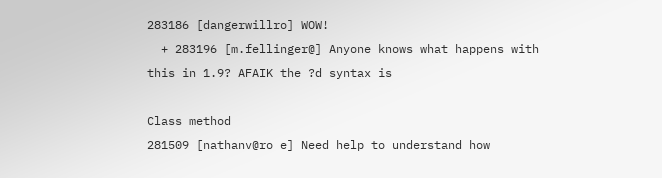283186 [dangerwillro] WOW!
  + 283196 [m.fellinger@] Anyone knows what happens with this in 1.9? AFAIK the ?d syntax is

Class method
281509 [nathanv@ro e] Need help to understand how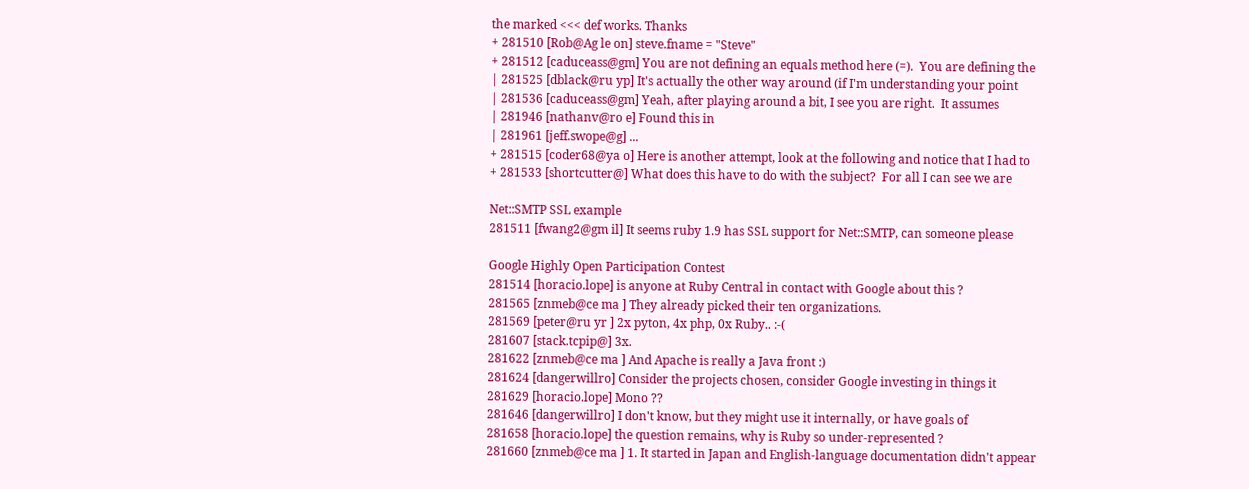the marked <<< def works. Thanks
+ 281510 [Rob@Ag le on] steve.fname = "Steve"
+ 281512 [caduceass@gm] You are not defining an equals method here (=).  You are defining the
| 281525 [dblack@ru yp] It's actually the other way around (if I'm understanding your point
| 281536 [caduceass@gm] Yeah, after playing around a bit, I see you are right.  It assumes
| 281946 [nathanv@ro e] Found this in
| 281961 [jeff.swope@g] ...
+ 281515 [coder68@ya o] Here is another attempt, look at the following and notice that I had to
+ 281533 [shortcutter@] What does this have to do with the subject?  For all I can see we are

Net::SMTP SSL example
281511 [fwang2@gm il] It seems ruby 1.9 has SSL support for Net::SMTP, can someone please

Google Highly Open Participation Contest
281514 [horacio.lope] is anyone at Ruby Central in contact with Google about this ?
281565 [znmeb@ce ma ] They already picked their ten organizations.
281569 [peter@ru yr ] 2x pyton, 4x php, 0x Ruby.. :-(
281607 [stack.tcpip@] 3x.
281622 [znmeb@ce ma ] And Apache is really a Java front :)
281624 [dangerwillro] Consider the projects chosen, consider Google investing in things it
281629 [horacio.lope] Mono ??
281646 [dangerwillro] I don't know, but they might use it internally, or have goals of
281658 [horacio.lope] the question remains, why is Ruby so under-represented ?
281660 [znmeb@ce ma ] 1. It started in Japan and English-language documentation didn't appear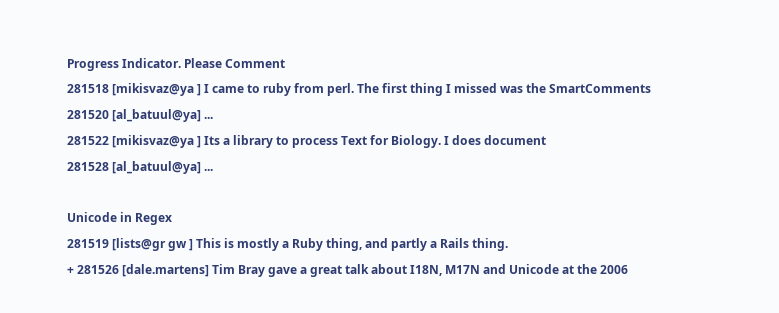Progress Indicator. Please Comment
281518 [mikisvaz@ya ] I came to ruby from perl. The first thing I missed was the SmartComments
281520 [al_batuul@ya] ...
281522 [mikisvaz@ya ] Its a library to process Text for Biology. I does document
281528 [al_batuul@ya] ...

Unicode in Regex
281519 [lists@gr gw ] This is mostly a Ruby thing, and partly a Rails thing.
+ 281526 [dale.martens] Tim Bray gave a great talk about I18N, M17N and Unicode at the 2006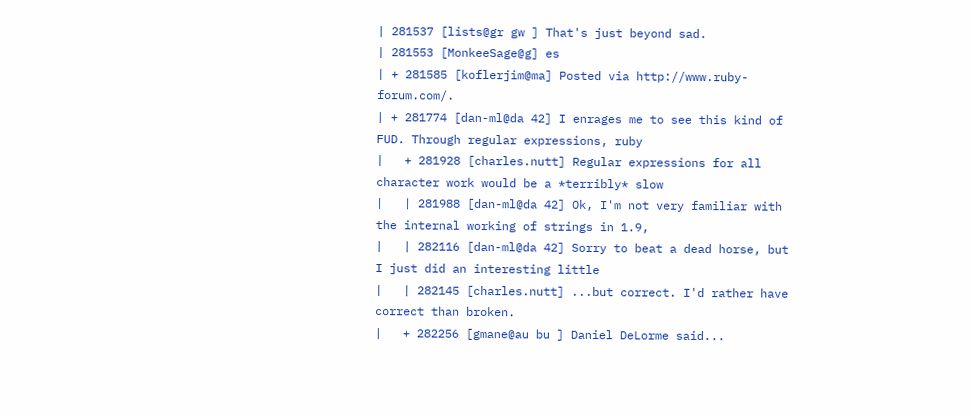| 281537 [lists@gr gw ] That's just beyond sad.
| 281553 [MonkeeSage@g] es
| + 281585 [koflerjim@ma] Posted via http://www.ruby-forum.com/.
| + 281774 [dan-ml@da 42] I enrages me to see this kind of FUD. Through regular expressions, ruby
|   + 281928 [charles.nutt] Regular expressions for all character work would be a *terribly* slow
|   | 281988 [dan-ml@da 42] Ok, I'm not very familiar with the internal working of strings in 1.9,
|   | 282116 [dan-ml@da 42] Sorry to beat a dead horse, but I just did an interesting little
|   | 282145 [charles.nutt] ...but correct. I'd rather have correct than broken.
|   + 282256 [gmane@au bu ] Daniel DeLorme said...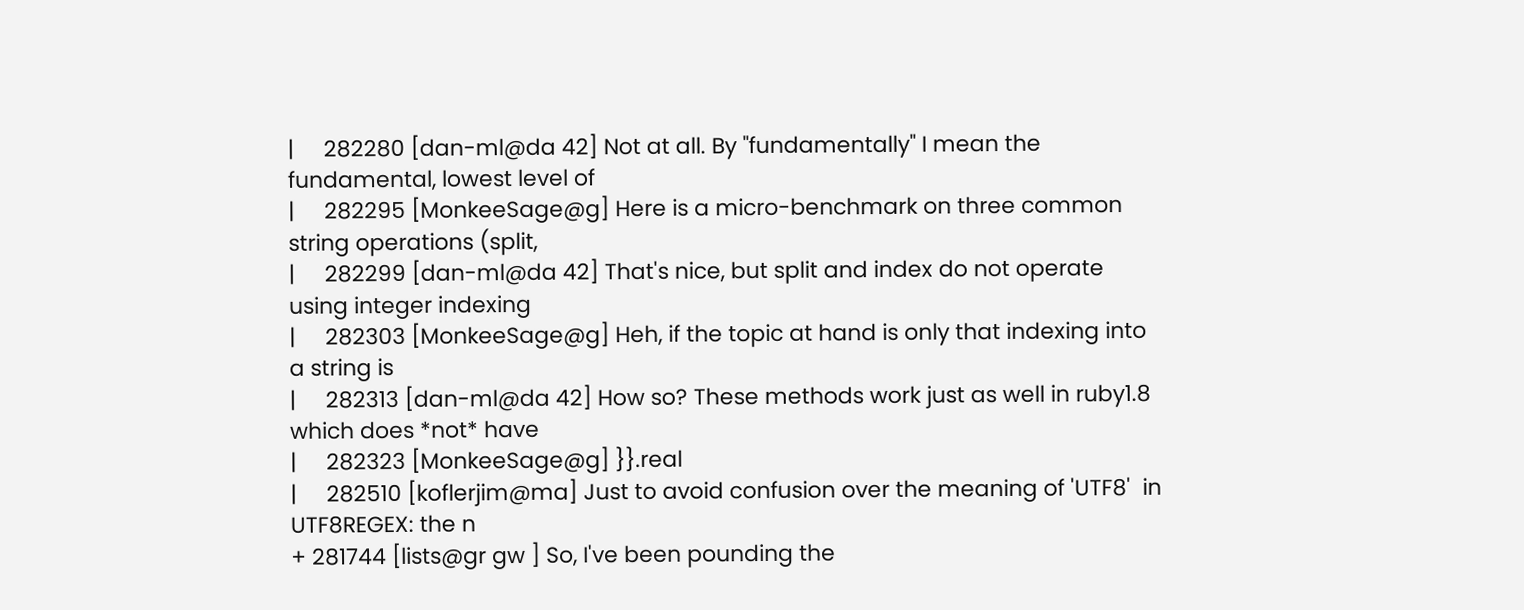|     282280 [dan-ml@da 42] Not at all. By "fundamentally" I mean the fundamental, lowest level of
|     282295 [MonkeeSage@g] Here is a micro-benchmark on three common string operations (split,
|     282299 [dan-ml@da 42] That's nice, but split and index do not operate using integer indexing
|     282303 [MonkeeSage@g] Heh, if the topic at hand is only that indexing into a string is
|     282313 [dan-ml@da 42] How so? These methods work just as well in ruby1.8 which does *not* have
|     282323 [MonkeeSage@g] }}.real
|     282510 [koflerjim@ma] Just to avoid confusion over the meaning of 'UTF8'  in UTF8REGEX: the n
+ 281744 [lists@gr gw ] So, I've been pounding the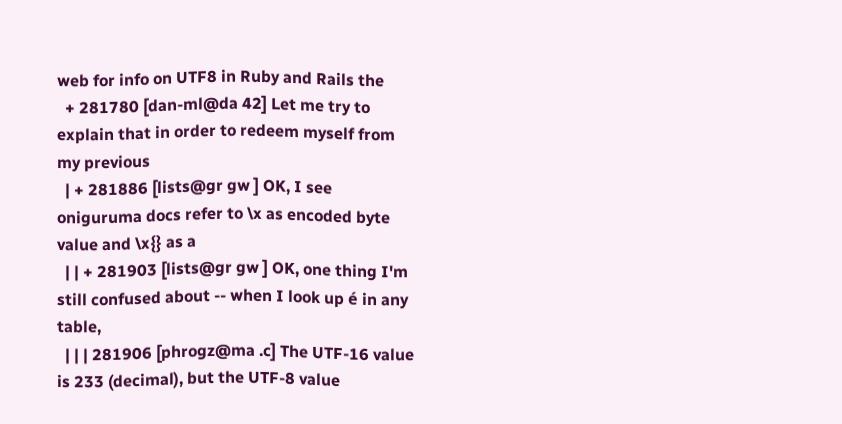web for info on UTF8 in Ruby and Rails the
  + 281780 [dan-ml@da 42] Let me try to explain that in order to redeem myself from my previous
  | + 281886 [lists@gr gw ] OK, I see oniguruma docs refer to \x as encoded byte value and \x{} as a
  | | + 281903 [lists@gr gw ] OK, one thing I'm still confused about -- when I look up é in any table,
  | | | 281906 [phrogz@ma .c] The UTF-16 value is 233 (decimal), but the UTF-8 value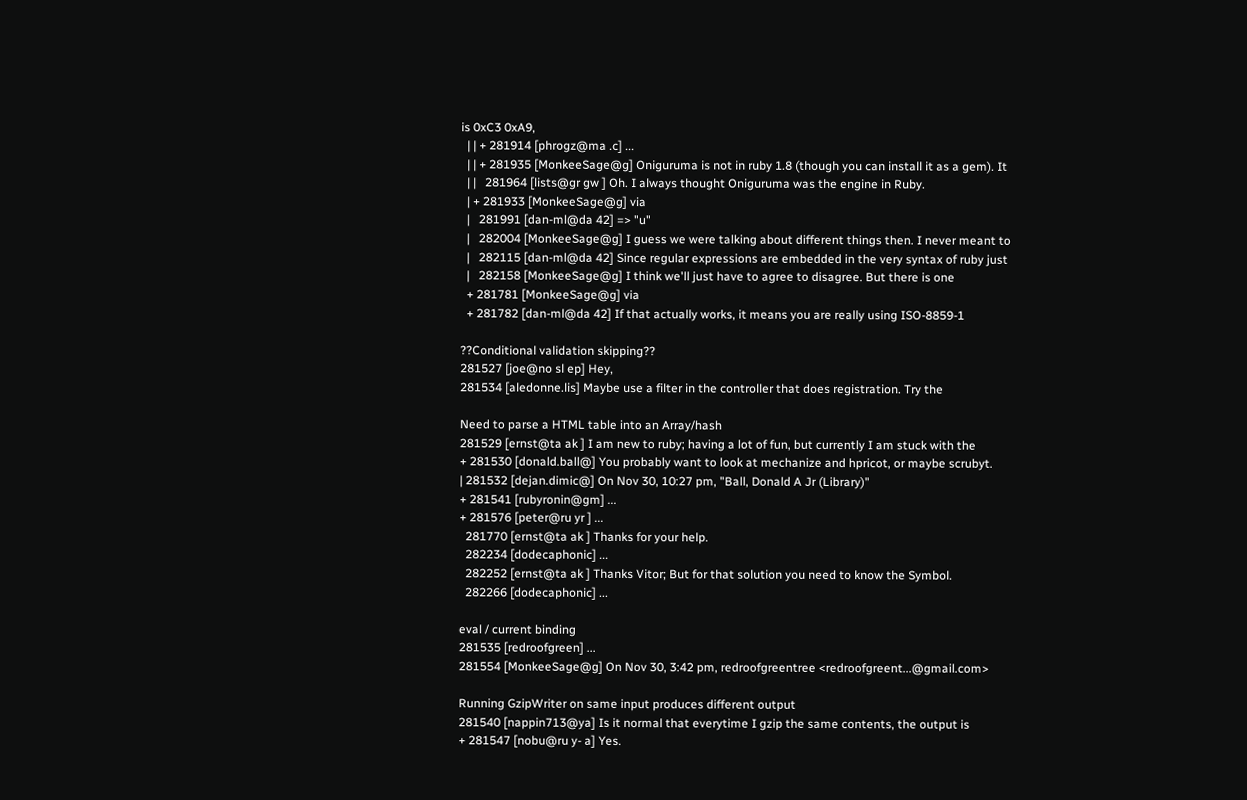is 0xC3 0xA9,
  | | + 281914 [phrogz@ma .c] ...
  | | + 281935 [MonkeeSage@g] Oniguruma is not in ruby 1.8 (though you can install it as a gem). It
  | |   281964 [lists@gr gw ] Oh. I always thought Oniguruma was the engine in Ruby.
  | + 281933 [MonkeeSage@g] via
  |   281991 [dan-ml@da 42] => "u"
  |   282004 [MonkeeSage@g] I guess we were talking about different things then. I never meant to
  |   282115 [dan-ml@da 42] Since regular expressions are embedded in the very syntax of ruby just
  |   282158 [MonkeeSage@g] I think we'll just have to agree to disagree. But there is one
  + 281781 [MonkeeSage@g] via
  + 281782 [dan-ml@da 42] If that actually works, it means you are really using ISO-8859-1

??Conditional validation skipping??
281527 [joe@no sl ep] Hey,
281534 [aledonne.lis] Maybe use a filter in the controller that does registration. Try the

Need to parse a HTML table into an Array/hash
281529 [ernst@ta ak ] I am new to ruby; having a lot of fun, but currently I am stuck with the
+ 281530 [donald.ball@] You probably want to look at mechanize and hpricot, or maybe scrubyt.
| 281532 [dejan.dimic@] On Nov 30, 10:27 pm, "Ball, Donald A Jr (Library)"
+ 281541 [rubyronin@gm] ...
+ 281576 [peter@ru yr ] ...
  281770 [ernst@ta ak ] Thanks for your help.
  282234 [dodecaphonic] ...
  282252 [ernst@ta ak ] Thanks Vitor; But for that solution you need to know the Symbol.
  282266 [dodecaphonic] ...

eval / current binding
281535 [redroofgreen] ...
281554 [MonkeeSage@g] On Nov 30, 3:42 pm, redroofgreentree <redroofgreent...@gmail.com>

Running GzipWriter on same input produces different output
281540 [nappin713@ya] Is it normal that everytime I gzip the same contents, the output is
+ 281547 [nobu@ru y- a] Yes.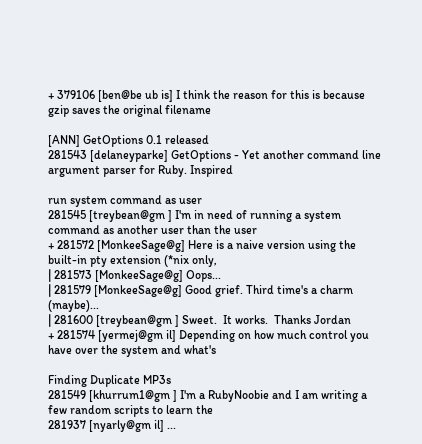+ 379106 [ben@be ub is] I think the reason for this is because gzip saves the original filename

[ANN] GetOptions 0.1 released
281543 [delaneyparke] GetOptions - Yet another command line argument parser for Ruby. Inspired

run system command as user
281545 [treybean@gm ] I'm in need of running a system command as another user than the user
+ 281572 [MonkeeSage@g] Here is a naive version using the built-in pty extension (*nix only,
| 281573 [MonkeeSage@g] Oops...
| 281579 [MonkeeSage@g] Good grief. Third time's a charm (maybe)...
| 281600 [treybean@gm ] Sweet.  It works.  Thanks Jordan
+ 281574 [yermej@gm il] Depending on how much control you have over the system and what's

Finding Duplicate MP3s
281549 [khurrum1@gm ] I'm a RubyNoobie and I am writing a few random scripts to learn the
281937 [nyarly@gm il] ...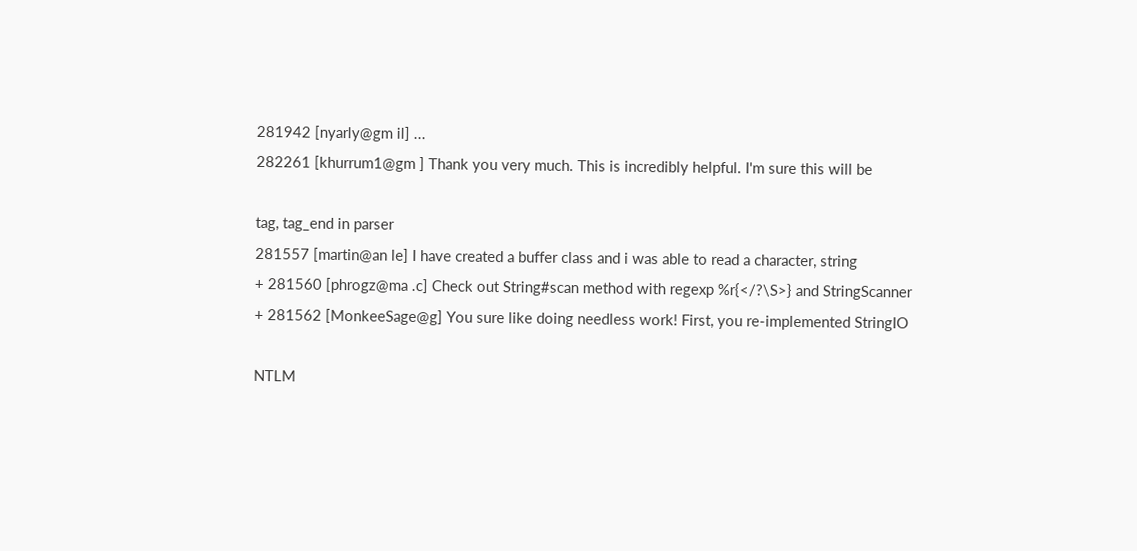281942 [nyarly@gm il] ...
282261 [khurrum1@gm ] Thank you very much. This is incredibly helpful. I'm sure this will be

tag, tag_end in parser
281557 [martin@an le] I have created a buffer class and i was able to read a character, string
+ 281560 [phrogz@ma .c] Check out String#scan method with regexp %r{</?\S>} and StringScanner
+ 281562 [MonkeeSage@g] You sure like doing needless work! First, you re-implemented StringIO

NTLM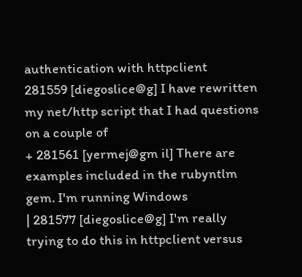authentication with httpclient
281559 [diegoslice@g] I have rewritten my net/http script that I had questions on a couple of
+ 281561 [yermej@gm il] There are examples included in the rubyntlm gem. I'm running Windows
| 281577 [diegoslice@g] I'm really trying to do this in httpclient versus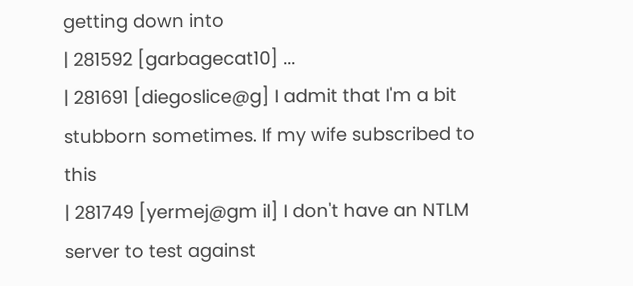getting down into
| 281592 [garbagecat10] ...
| 281691 [diegoslice@g] I admit that I'm a bit stubborn sometimes. If my wife subscribed to this
| 281749 [yermej@gm il] I don't have an NTLM server to test against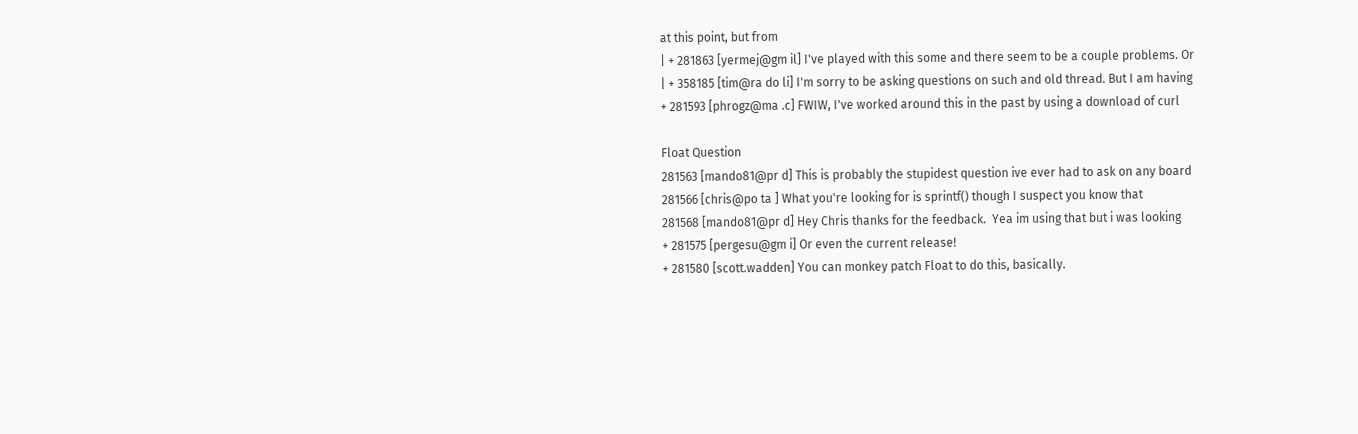at this point, but from
| + 281863 [yermej@gm il] I've played with this some and there seem to be a couple problems. Or
| + 358185 [tim@ra do li] I'm sorry to be asking questions on such and old thread. But I am having
+ 281593 [phrogz@ma .c] FWIW, I've worked around this in the past by using a download of curl

Float Question
281563 [mando81@pr d] This is probably the stupidest question ive ever had to ask on any board
281566 [chris@po ta ] What you're looking for is sprintf() though I suspect you know that
281568 [mando81@pr d] Hey Chris thanks for the feedback.  Yea im using that but i was looking
+ 281575 [pergesu@gm i] Or even the current release!
+ 281580 [scott.wadden] You can monkey patch Float to do this, basically.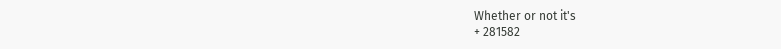Whether or not it's
+ 281582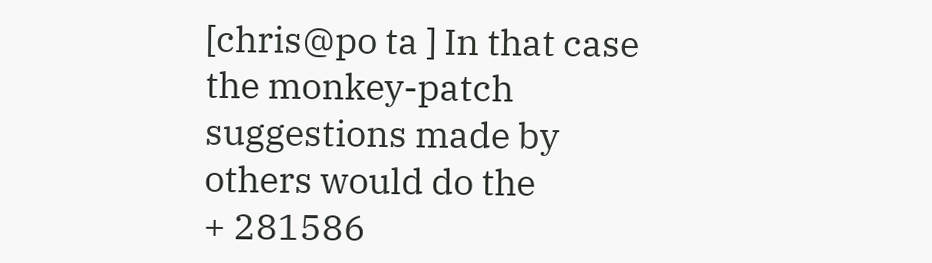[chris@po ta ] In that case the monkey-patch suggestions made by others would do the
+ 281586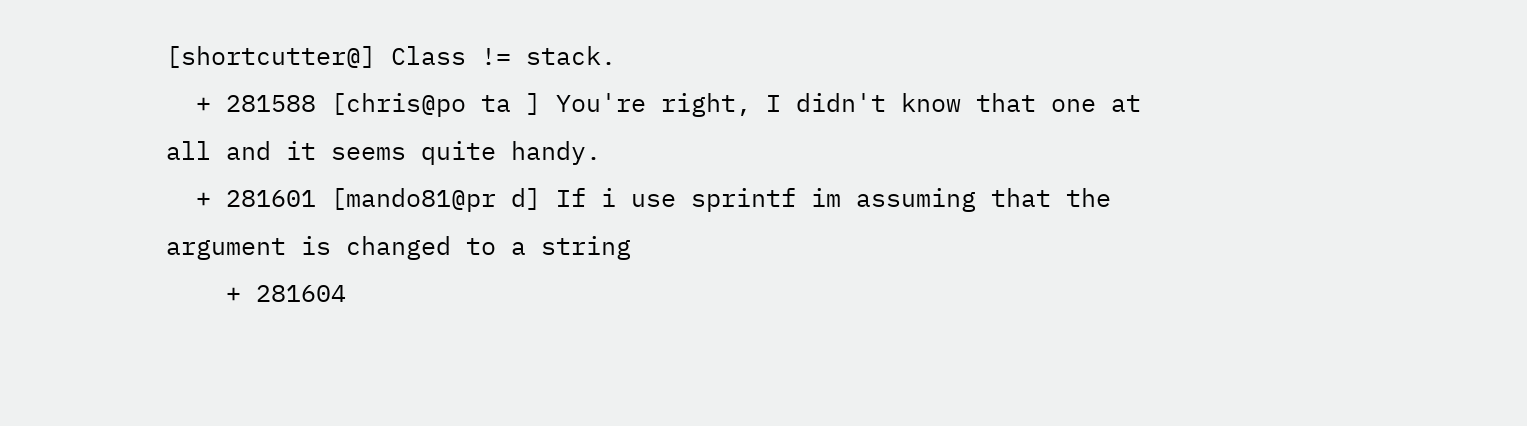[shortcutter@] Class != stack.
  + 281588 [chris@po ta ] You're right, I didn't know that one at all and it seems quite handy.
  + 281601 [mando81@pr d] If i use sprintf im assuming that the argument is changed to a string
    + 281604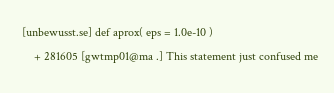[unbewusst.se] def aprox( eps = 1.0e-10 )
    + 281605 [gwtmp01@ma .] This statement just confused me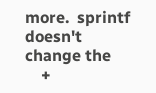more.  sprintf doesn't change the
    +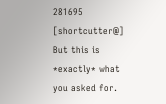281695 [shortcutter@] But this is *exactly* what you asked for.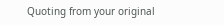Quoting from your original